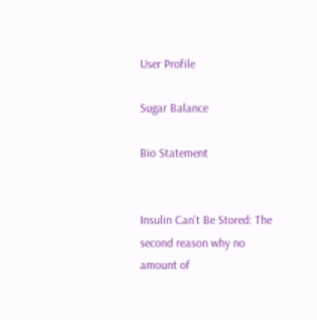User Profile

Sugar Balance

Bio Statement


Insulin Can't Be Stored: The second reason why no amount of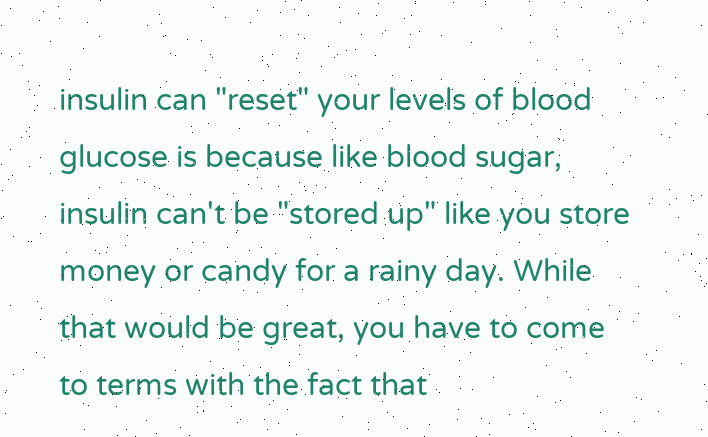insulin can "reset" your levels of blood glucose is because like blood sugar, insulin can't be "stored up" like you store money or candy for a rainy day. While that would be great, you have to come to terms with the fact that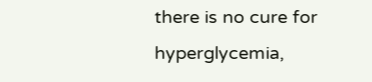there is no cure for hyperglycemia,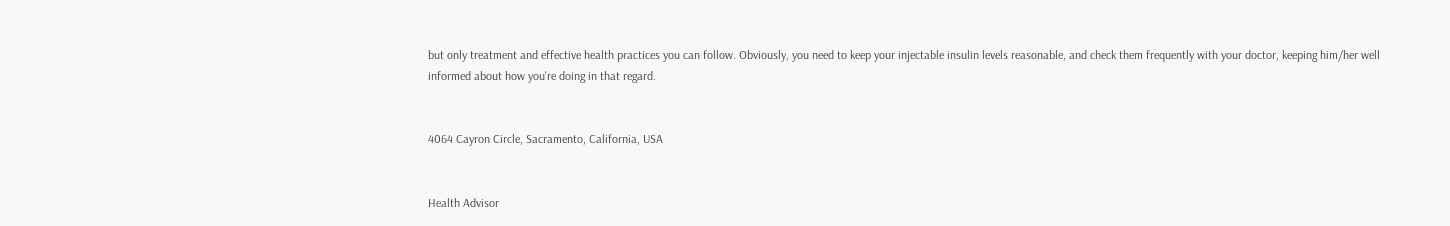but only treatment and effective health practices you can follow. Obviously, you need to keep your injectable insulin levels reasonable, and check them frequently with your doctor, keeping him/her well informed about how you're doing in that regard.


4064 Cayron Circle, Sacramento, California, USA


Health Advisor